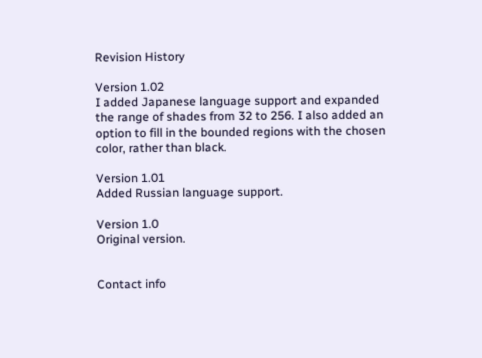Revision History

Version 1.02
I added Japanese language support and expanded the range of shades from 32 to 256. I also added an option to fill in the bounded regions with the chosen color, rather than black.

Version 1.01
Added Russian language support.

Version 1.0
Original version.


Contact info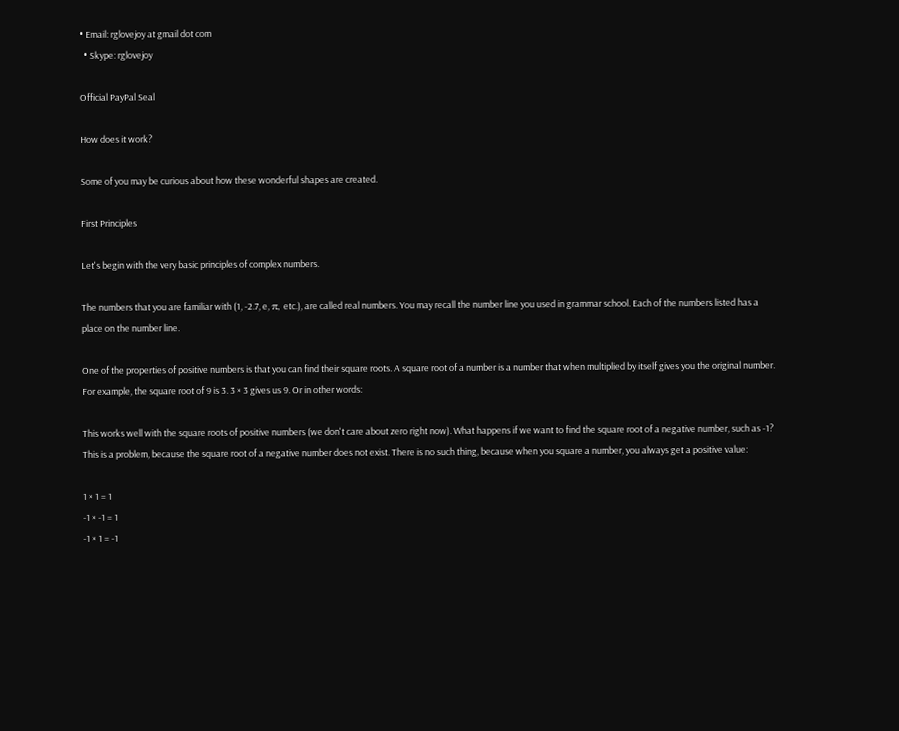• Email: rglovejoy at gmail dot com
  • Skype: rglovejoy

Official PayPal Seal

How does it work?

Some of you may be curious about how these wonderful shapes are created.

First Principles

Let's begin with the very basic principles of complex numbers.

The numbers that you are familiar with (1, -2.7, e, π, etc.), are called real numbers. You may recall the number line you used in grammar school. Each of the numbers listed has a place on the number line.

One of the properties of positive numbers is that you can find their square roots. A square root of a number is a number that when multiplied by itself gives you the original number. For example, the square root of 9 is 3. 3 × 3 gives us 9. Or in other words:

This works well with the square roots of positive numbers (we don't care about zero right now). What happens if we want to find the square root of a negative number, such as -1? This is a problem, because the square root of a negative number does not exist. There is no such thing, because when you square a number, you always get a positive value:

1 × 1 = 1
-1 × -1 = 1
-1 × 1 = -1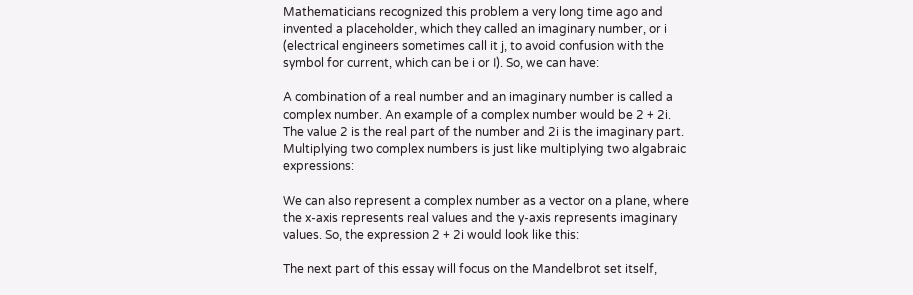Mathematicians recognized this problem a very long time ago and invented a placeholder, which they called an imaginary number, or i (electrical engineers sometimes call it j, to avoid confusion with the symbol for current, which can be i or I). So, we can have:

A combination of a real number and an imaginary number is called a complex number. An example of a complex number would be 2 + 2i. The value 2 is the real part of the number and 2i is the imaginary part. Multiplying two complex numbers is just like multiplying two algabraic expressions:

We can also represent a complex number as a vector on a plane, where the x-axis represents real values and the y-axis represents imaginary values. So, the expression 2 + 2i would look like this:

The next part of this essay will focus on the Mandelbrot set itself,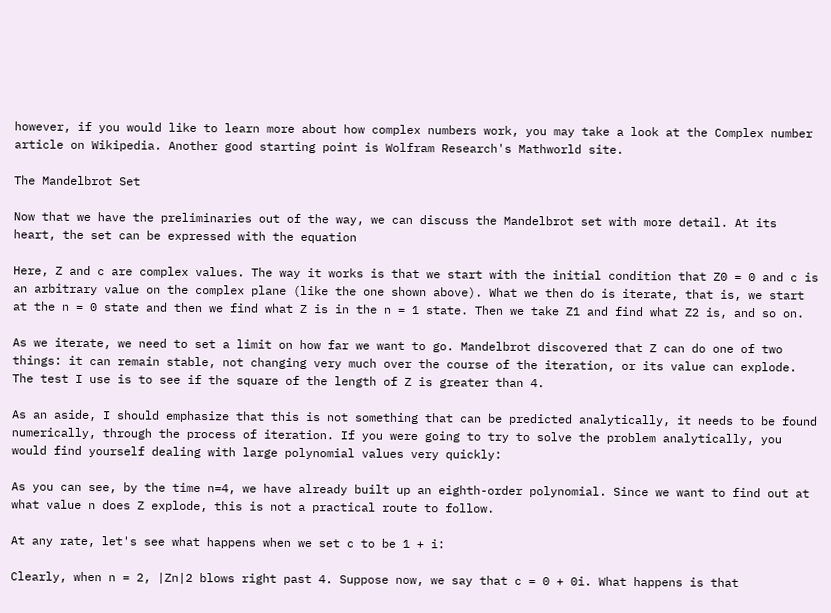however, if you would like to learn more about how complex numbers work, you may take a look at the Complex number article on Wikipedia. Another good starting point is Wolfram Research's Mathworld site.

The Mandelbrot Set

Now that we have the preliminaries out of the way, we can discuss the Mandelbrot set with more detail. At its heart, the set can be expressed with the equation

Here, Z and c are complex values. The way it works is that we start with the initial condition that Z0 = 0 and c is an arbitrary value on the complex plane (like the one shown above). What we then do is iterate, that is, we start at the n = 0 state and then we find what Z is in the n = 1 state. Then we take Z1 and find what Z2 is, and so on.

As we iterate, we need to set a limit on how far we want to go. Mandelbrot discovered that Z can do one of two things: it can remain stable, not changing very much over the course of the iteration, or its value can explode. The test I use is to see if the square of the length of Z is greater than 4.

As an aside, I should emphasize that this is not something that can be predicted analytically, it needs to be found numerically, through the process of iteration. If you were going to try to solve the problem analytically, you would find yourself dealing with large polynomial values very quickly:

As you can see, by the time n=4, we have already built up an eighth-order polynomial. Since we want to find out at what value n does Z explode, this is not a practical route to follow.

At any rate, let's see what happens when we set c to be 1 + i:

Clearly, when n = 2, |Zn|2 blows right past 4. Suppose now, we say that c = 0 + 0i. What happens is that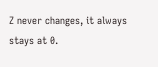Z never changes, it always stays at 0.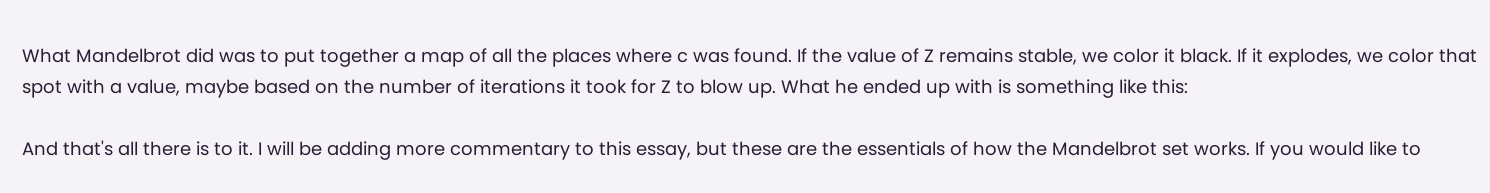What Mandelbrot did was to put together a map of all the places where c was found. If the value of Z remains stable, we color it black. If it explodes, we color that spot with a value, maybe based on the number of iterations it took for Z to blow up. What he ended up with is something like this:

And that's all there is to it. I will be adding more commentary to this essay, but these are the essentials of how the Mandelbrot set works. If you would like to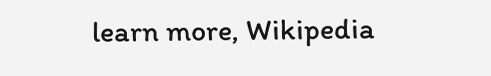learn more, Wikipedia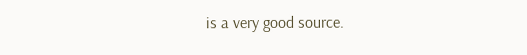is a very good source.